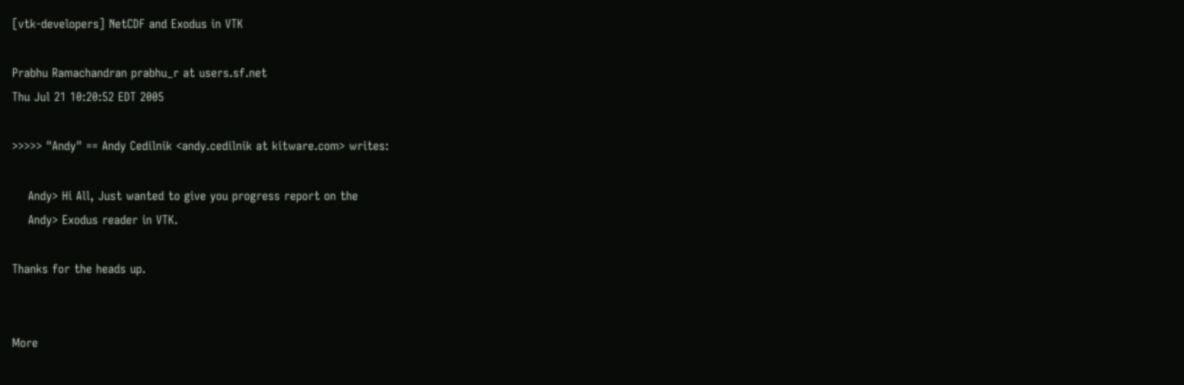[vtk-developers] NetCDF and Exodus in VTK

Prabhu Ramachandran prabhu_r at users.sf.net
Thu Jul 21 10:20:52 EDT 2005

>>>>> "Andy" == Andy Cedilnik <andy.cedilnik at kitware.com> writes:

    Andy> Hi All, Just wanted to give you progress report on the
    Andy> Exodus reader in VTK.

Thanks for the heads up.


More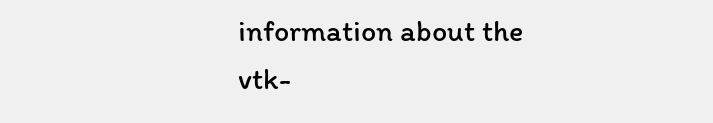information about the vtk-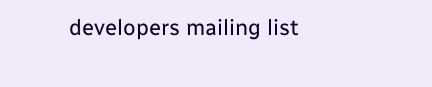developers mailing list